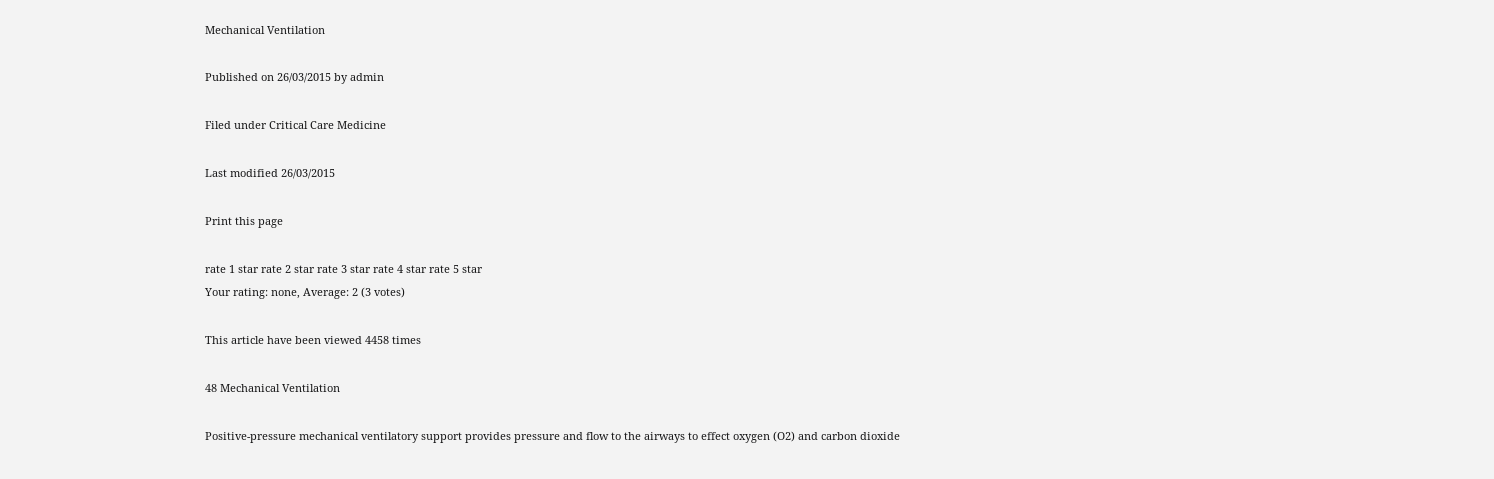Mechanical Ventilation

Published on 26/03/2015 by admin

Filed under Critical Care Medicine

Last modified 26/03/2015

Print this page

rate 1 star rate 2 star rate 3 star rate 4 star rate 5 star
Your rating: none, Average: 2 (3 votes)

This article have been viewed 4458 times

48 Mechanical Ventilation

Positive-pressure mechanical ventilatory support provides pressure and flow to the airways to effect oxygen (O2) and carbon dioxide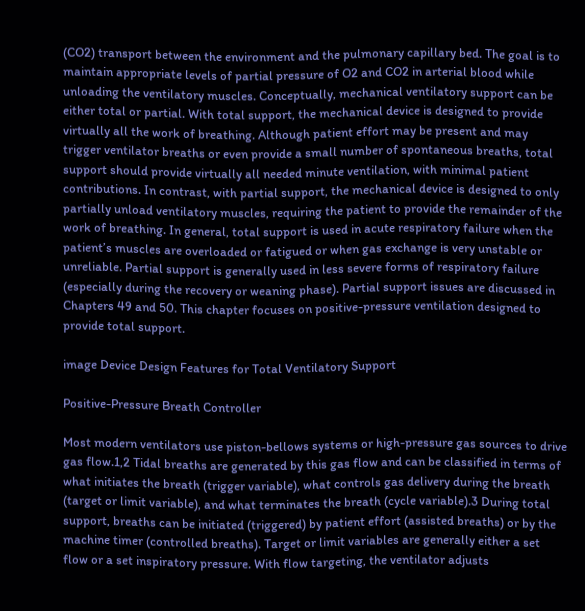(CO2) transport between the environment and the pulmonary capillary bed. The goal is to maintain appropriate levels of partial pressure of O2 and CO2 in arterial blood while unloading the ventilatory muscles. Conceptually, mechanical ventilatory support can be either total or partial. With total support, the mechanical device is designed to provide virtually all the work of breathing. Although patient effort may be present and may trigger ventilator breaths or even provide a small number of spontaneous breaths, total support should provide virtually all needed minute ventilation, with minimal patient contributions. In contrast, with partial support, the mechanical device is designed to only partially unload ventilatory muscles, requiring the patient to provide the remainder of the work of breathing. In general, total support is used in acute respiratory failure when the patient’s muscles are overloaded or fatigued or when gas exchange is very unstable or unreliable. Partial support is generally used in less severe forms of respiratory failure (especially during the recovery or weaning phase). Partial support issues are discussed in Chapters 49 and 50. This chapter focuses on positive-pressure ventilation designed to provide total support.

image Device Design Features for Total Ventilatory Support

Positive-Pressure Breath Controller

Most modern ventilators use piston-bellows systems or high-pressure gas sources to drive gas flow.1,2 Tidal breaths are generated by this gas flow and can be classified in terms of what initiates the breath (trigger variable), what controls gas delivery during the breath (target or limit variable), and what terminates the breath (cycle variable).3 During total support, breaths can be initiated (triggered) by patient effort (assisted breaths) or by the machine timer (controlled breaths). Target or limit variables are generally either a set flow or a set inspiratory pressure. With flow targeting, the ventilator adjusts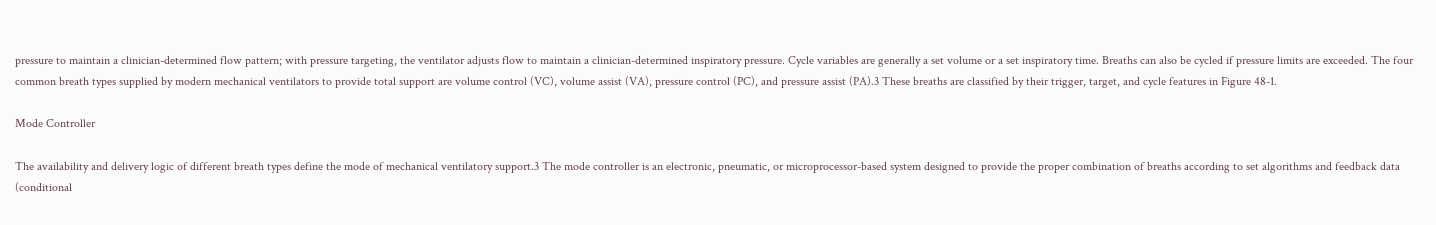pressure to maintain a clinician-determined flow pattern; with pressure targeting, the ventilator adjusts flow to maintain a clinician-determined inspiratory pressure. Cycle variables are generally a set volume or a set inspiratory time. Breaths can also be cycled if pressure limits are exceeded. The four common breath types supplied by modern mechanical ventilators to provide total support are volume control (VC), volume assist (VA), pressure control (PC), and pressure assist (PA).3 These breaths are classified by their trigger, target, and cycle features in Figure 48-1.

Mode Controller

The availability and delivery logic of different breath types define the mode of mechanical ventilatory support.3 The mode controller is an electronic, pneumatic, or microprocessor-based system designed to provide the proper combination of breaths according to set algorithms and feedback data (conditional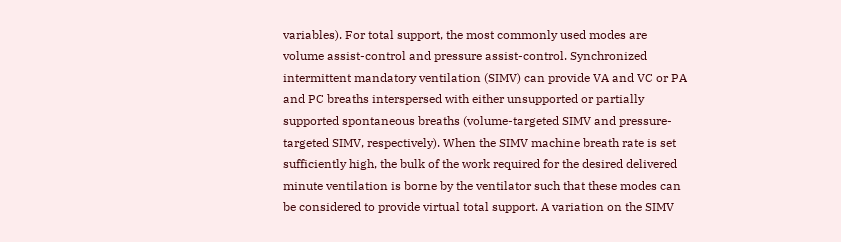variables). For total support, the most commonly used modes are volume assist-control and pressure assist-control. Synchronized intermittent mandatory ventilation (SIMV) can provide VA and VC or PA and PC breaths interspersed with either unsupported or partially supported spontaneous breaths (volume-targeted SIMV and pressure-targeted SIMV, respectively). When the SIMV machine breath rate is set sufficiently high, the bulk of the work required for the desired delivered minute ventilation is borne by the ventilator such that these modes can be considered to provide virtual total support. A variation on the SIMV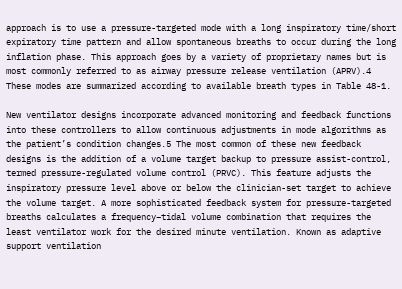approach is to use a pressure-targeted mode with a long inspiratory time/short expiratory time pattern and allow spontaneous breaths to occur during the long inflation phase. This approach goes by a variety of proprietary names but is most commonly referred to as airway pressure release ventilation (APRV).4 These modes are summarized according to available breath types in Table 48-1.

New ventilator designs incorporate advanced monitoring and feedback functions into these controllers to allow continuous adjustments in mode algorithms as the patient’s condition changes.5 The most common of these new feedback designs is the addition of a volume target backup to pressure assist-control, termed pressure-regulated volume control (PRVC). This feature adjusts the inspiratory pressure level above or below the clinician-set target to achieve the volume target. A more sophisticated feedback system for pressure-targeted breaths calculates a frequency–tidal volume combination that requires the least ventilator work for the desired minute ventilation. Known as adaptive support ventilation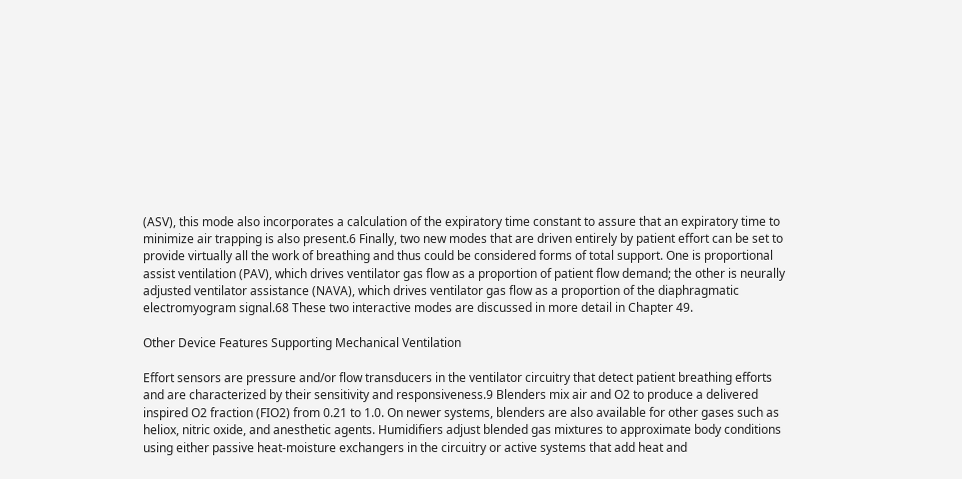(ASV), this mode also incorporates a calculation of the expiratory time constant to assure that an expiratory time to minimize air trapping is also present.6 Finally, two new modes that are driven entirely by patient effort can be set to provide virtually all the work of breathing and thus could be considered forms of total support. One is proportional assist ventilation (PAV), which drives ventilator gas flow as a proportion of patient flow demand; the other is neurally adjusted ventilator assistance (NAVA), which drives ventilator gas flow as a proportion of the diaphragmatic electromyogram signal.68 These two interactive modes are discussed in more detail in Chapter 49.

Other Device Features Supporting Mechanical Ventilation

Effort sensors are pressure and/or flow transducers in the ventilator circuitry that detect patient breathing efforts and are characterized by their sensitivity and responsiveness.9 Blenders mix air and O2 to produce a delivered inspired O2 fraction (FIO2) from 0.21 to 1.0. On newer systems, blenders are also available for other gases such as heliox, nitric oxide, and anesthetic agents. Humidifiers adjust blended gas mixtures to approximate body conditions using either passive heat-moisture exchangers in the circuitry or active systems that add heat and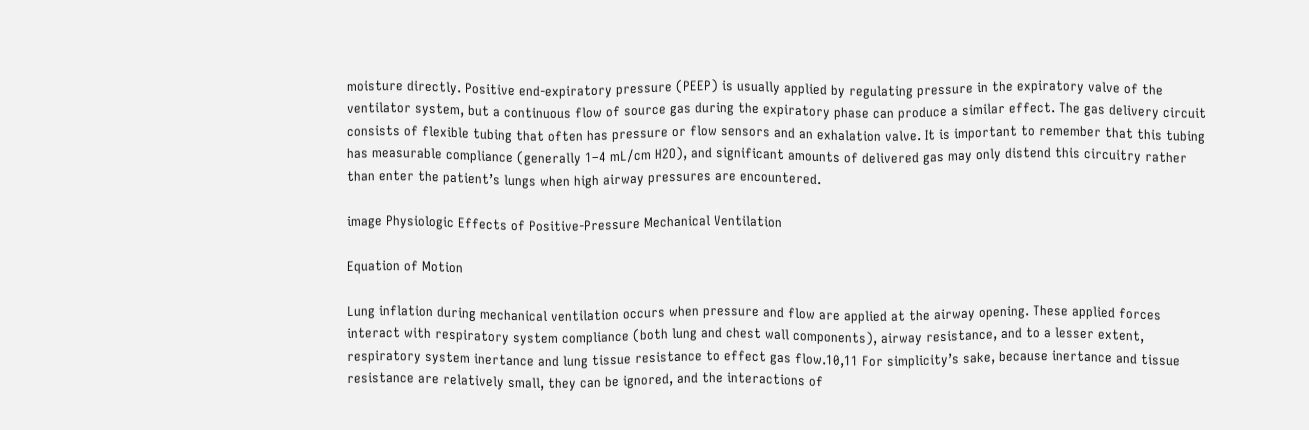moisture directly. Positive end-expiratory pressure (PEEP) is usually applied by regulating pressure in the expiratory valve of the ventilator system, but a continuous flow of source gas during the expiratory phase can produce a similar effect. The gas delivery circuit consists of flexible tubing that often has pressure or flow sensors and an exhalation valve. It is important to remember that this tubing has measurable compliance (generally 1–4 mL/cm H2O), and significant amounts of delivered gas may only distend this circuitry rather than enter the patient’s lungs when high airway pressures are encountered.

image Physiologic Effects of Positive-Pressure Mechanical Ventilation

Equation of Motion

Lung inflation during mechanical ventilation occurs when pressure and flow are applied at the airway opening. These applied forces interact with respiratory system compliance (both lung and chest wall components), airway resistance, and to a lesser extent, respiratory system inertance and lung tissue resistance to effect gas flow.10,11 For simplicity’s sake, because inertance and tissue resistance are relatively small, they can be ignored, and the interactions of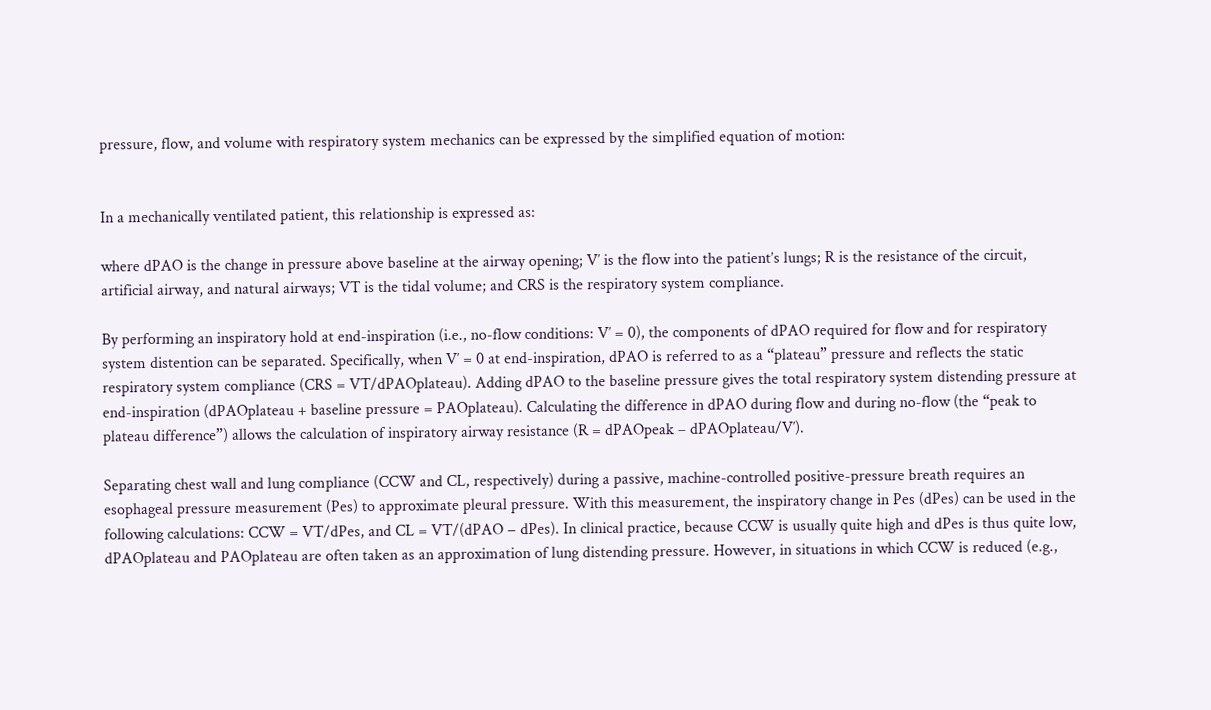pressure, flow, and volume with respiratory system mechanics can be expressed by the simplified equation of motion:


In a mechanically ventilated patient, this relationship is expressed as:

where dPAO is the change in pressure above baseline at the airway opening; V′ is the flow into the patient’s lungs; R is the resistance of the circuit, artificial airway, and natural airways; VT is the tidal volume; and CRS is the respiratory system compliance.

By performing an inspiratory hold at end-inspiration (i.e., no-flow conditions: V′ = 0), the components of dPAO required for flow and for respiratory system distention can be separated. Specifically, when V′ = 0 at end-inspiration, dPAO is referred to as a “plateau” pressure and reflects the static respiratory system compliance (CRS = VT/dPAOplateau). Adding dPAO to the baseline pressure gives the total respiratory system distending pressure at end-inspiration (dPAOplateau + baseline pressure = PAOplateau). Calculating the difference in dPAO during flow and during no-flow (the “peak to plateau difference”) allows the calculation of inspiratory airway resistance (R = dPAOpeak – dPAOplateau/V′).

Separating chest wall and lung compliance (CCW and CL, respectively) during a passive, machine-controlled positive-pressure breath requires an esophageal pressure measurement (Pes) to approximate pleural pressure. With this measurement, the inspiratory change in Pes (dPes) can be used in the following calculations: CCW = VT/dPes, and CL = VT/(dPAO − dPes). In clinical practice, because CCW is usually quite high and dPes is thus quite low, dPAOplateau and PAOplateau are often taken as an approximation of lung distending pressure. However, in situations in which CCW is reduced (e.g.,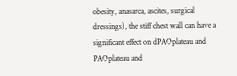obesity, anasarca, ascites, surgical dressings), the stiff chest wall can have a significant effect on dPAOplateau and PAOplateau and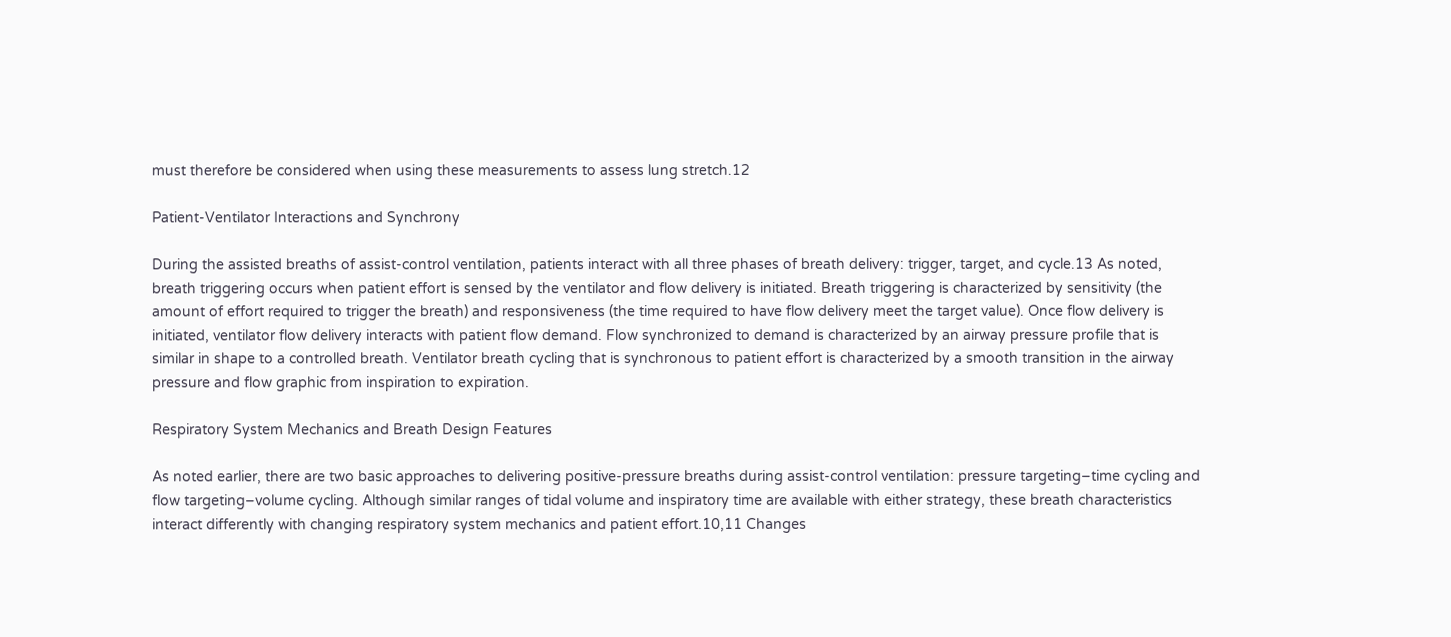must therefore be considered when using these measurements to assess lung stretch.12

Patient-Ventilator Interactions and Synchrony

During the assisted breaths of assist-control ventilation, patients interact with all three phases of breath delivery: trigger, target, and cycle.13 As noted, breath triggering occurs when patient effort is sensed by the ventilator and flow delivery is initiated. Breath triggering is characterized by sensitivity (the amount of effort required to trigger the breath) and responsiveness (the time required to have flow delivery meet the target value). Once flow delivery is initiated, ventilator flow delivery interacts with patient flow demand. Flow synchronized to demand is characterized by an airway pressure profile that is similar in shape to a controlled breath. Ventilator breath cycling that is synchronous to patient effort is characterized by a smooth transition in the airway pressure and flow graphic from inspiration to expiration.

Respiratory System Mechanics and Breath Design Features

As noted earlier, there are two basic approaches to delivering positive-pressure breaths during assist-control ventilation: pressure targeting–time cycling and flow targeting–volume cycling. Although similar ranges of tidal volume and inspiratory time are available with either strategy, these breath characteristics interact differently with changing respiratory system mechanics and patient effort.10,11 Changes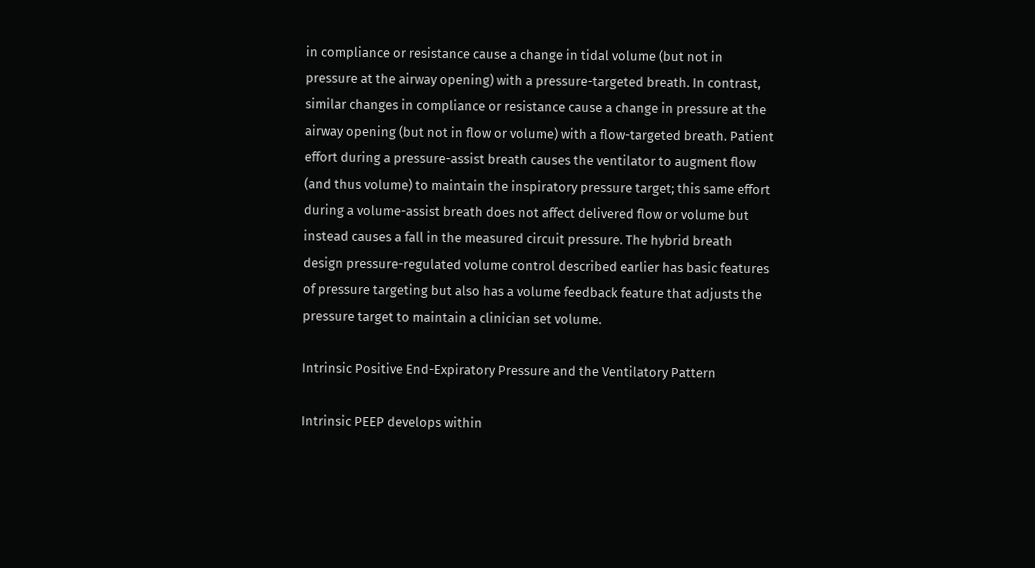in compliance or resistance cause a change in tidal volume (but not in pressure at the airway opening) with a pressure-targeted breath. In contrast, similar changes in compliance or resistance cause a change in pressure at the airway opening (but not in flow or volume) with a flow-targeted breath. Patient effort during a pressure-assist breath causes the ventilator to augment flow (and thus volume) to maintain the inspiratory pressure target; this same effort during a volume-assist breath does not affect delivered flow or volume but instead causes a fall in the measured circuit pressure. The hybrid breath design pressure-regulated volume control described earlier has basic features of pressure targeting but also has a volume feedback feature that adjusts the pressure target to maintain a clinician set volume.

Intrinsic Positive End-Expiratory Pressure and the Ventilatory Pattern

Intrinsic PEEP develops within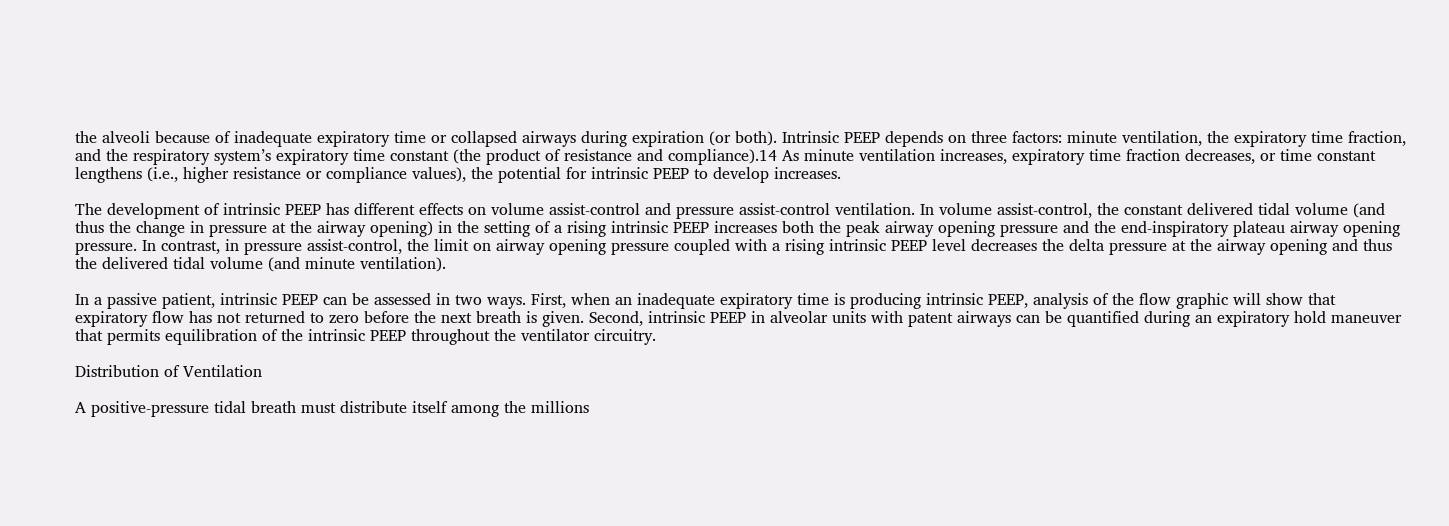the alveoli because of inadequate expiratory time or collapsed airways during expiration (or both). Intrinsic PEEP depends on three factors: minute ventilation, the expiratory time fraction, and the respiratory system’s expiratory time constant (the product of resistance and compliance).14 As minute ventilation increases, expiratory time fraction decreases, or time constant lengthens (i.e., higher resistance or compliance values), the potential for intrinsic PEEP to develop increases.

The development of intrinsic PEEP has different effects on volume assist-control and pressure assist-control ventilation. In volume assist-control, the constant delivered tidal volume (and thus the change in pressure at the airway opening) in the setting of a rising intrinsic PEEP increases both the peak airway opening pressure and the end-inspiratory plateau airway opening pressure. In contrast, in pressure assist-control, the limit on airway opening pressure coupled with a rising intrinsic PEEP level decreases the delta pressure at the airway opening and thus the delivered tidal volume (and minute ventilation).

In a passive patient, intrinsic PEEP can be assessed in two ways. First, when an inadequate expiratory time is producing intrinsic PEEP, analysis of the flow graphic will show that expiratory flow has not returned to zero before the next breath is given. Second, intrinsic PEEP in alveolar units with patent airways can be quantified during an expiratory hold maneuver that permits equilibration of the intrinsic PEEP throughout the ventilator circuitry.

Distribution of Ventilation

A positive-pressure tidal breath must distribute itself among the millions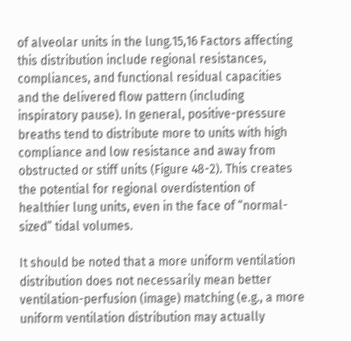of alveolar units in the lung.15,16 Factors affecting this distribution include regional resistances, compliances, and functional residual capacities and the delivered flow pattern (including inspiratory pause). In general, positive-pressure breaths tend to distribute more to units with high compliance and low resistance and away from obstructed or stiff units (Figure 48-2). This creates the potential for regional overdistention of healthier lung units, even in the face of “normal-sized” tidal volumes.

It should be noted that a more uniform ventilation distribution does not necessarily mean better ventilation-perfusion (image) matching (e.g., a more uniform ventilation distribution may actually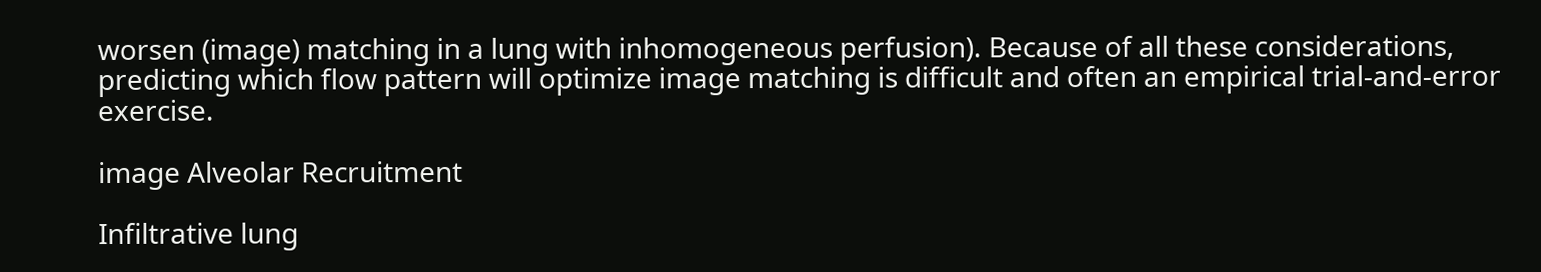worsen (image) matching in a lung with inhomogeneous perfusion). Because of all these considerations, predicting which flow pattern will optimize image matching is difficult and often an empirical trial-and-error exercise.

image Alveolar Recruitment

Infiltrative lung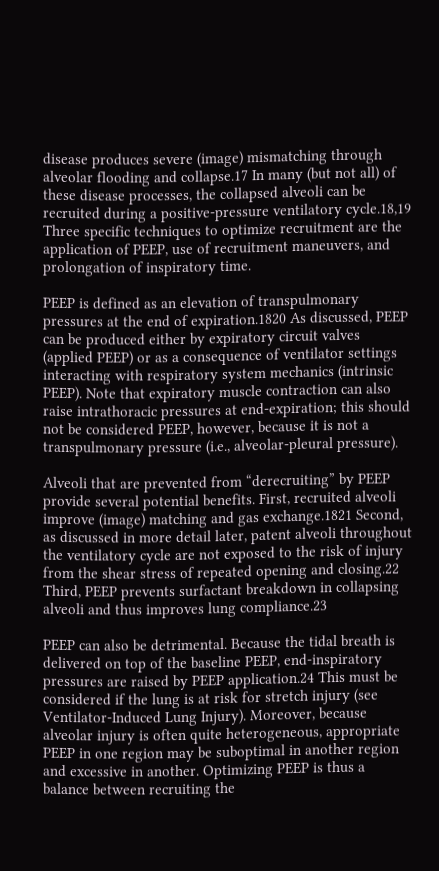disease produces severe (image) mismatching through alveolar flooding and collapse.17 In many (but not all) of these disease processes, the collapsed alveoli can be recruited during a positive-pressure ventilatory cycle.18,19 Three specific techniques to optimize recruitment are the application of PEEP, use of recruitment maneuvers, and prolongation of inspiratory time.

PEEP is defined as an elevation of transpulmonary pressures at the end of expiration.1820 As discussed, PEEP can be produced either by expiratory circuit valves (applied PEEP) or as a consequence of ventilator settings interacting with respiratory system mechanics (intrinsic PEEP). Note that expiratory muscle contraction can also raise intrathoracic pressures at end-expiration; this should not be considered PEEP, however, because it is not a transpulmonary pressure (i.e., alveolar-pleural pressure).

Alveoli that are prevented from “derecruiting” by PEEP provide several potential benefits. First, recruited alveoli improve (image) matching and gas exchange.1821 Second, as discussed in more detail later, patent alveoli throughout the ventilatory cycle are not exposed to the risk of injury from the shear stress of repeated opening and closing.22 Third, PEEP prevents surfactant breakdown in collapsing alveoli and thus improves lung compliance.23

PEEP can also be detrimental. Because the tidal breath is delivered on top of the baseline PEEP, end-inspiratory pressures are raised by PEEP application.24 This must be considered if the lung is at risk for stretch injury (see Ventilator-Induced Lung Injury). Moreover, because alveolar injury is often quite heterogeneous, appropriate PEEP in one region may be suboptimal in another region and excessive in another. Optimizing PEEP is thus a balance between recruiting the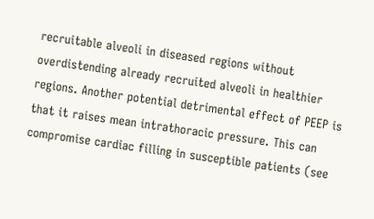recruitable alveoli in diseased regions without overdistending already recruited alveoli in healthier regions. Another potential detrimental effect of PEEP is that it raises mean intrathoracic pressure. This can compromise cardiac filling in susceptible patients (see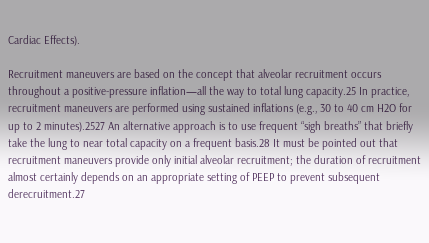Cardiac Effects).

Recruitment maneuvers are based on the concept that alveolar recruitment occurs throughout a positive-pressure inflation—all the way to total lung capacity.25 In practice, recruitment maneuvers are performed using sustained inflations (e.g., 30 to 40 cm H2O for up to 2 minutes).2527 An alternative approach is to use frequent “sigh breaths” that briefly take the lung to near total capacity on a frequent basis.28 It must be pointed out that recruitment maneuvers provide only initial alveolar recruitment; the duration of recruitment almost certainly depends on an appropriate setting of PEEP to prevent subsequent derecruitment.27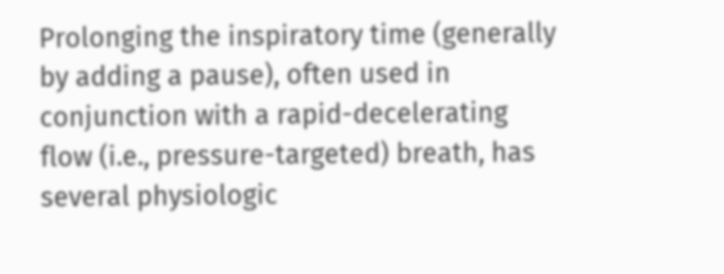Prolonging the inspiratory time (generally by adding a pause), often used in conjunction with a rapid-decelerating flow (i.e., pressure-targeted) breath, has several physiologic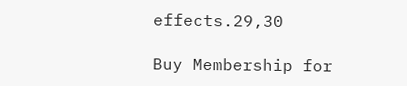effects.29,30

Buy Membership for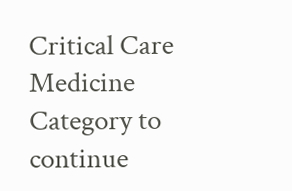Critical Care Medicine Category to continue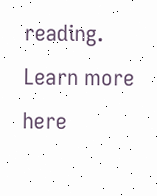reading. Learn more here